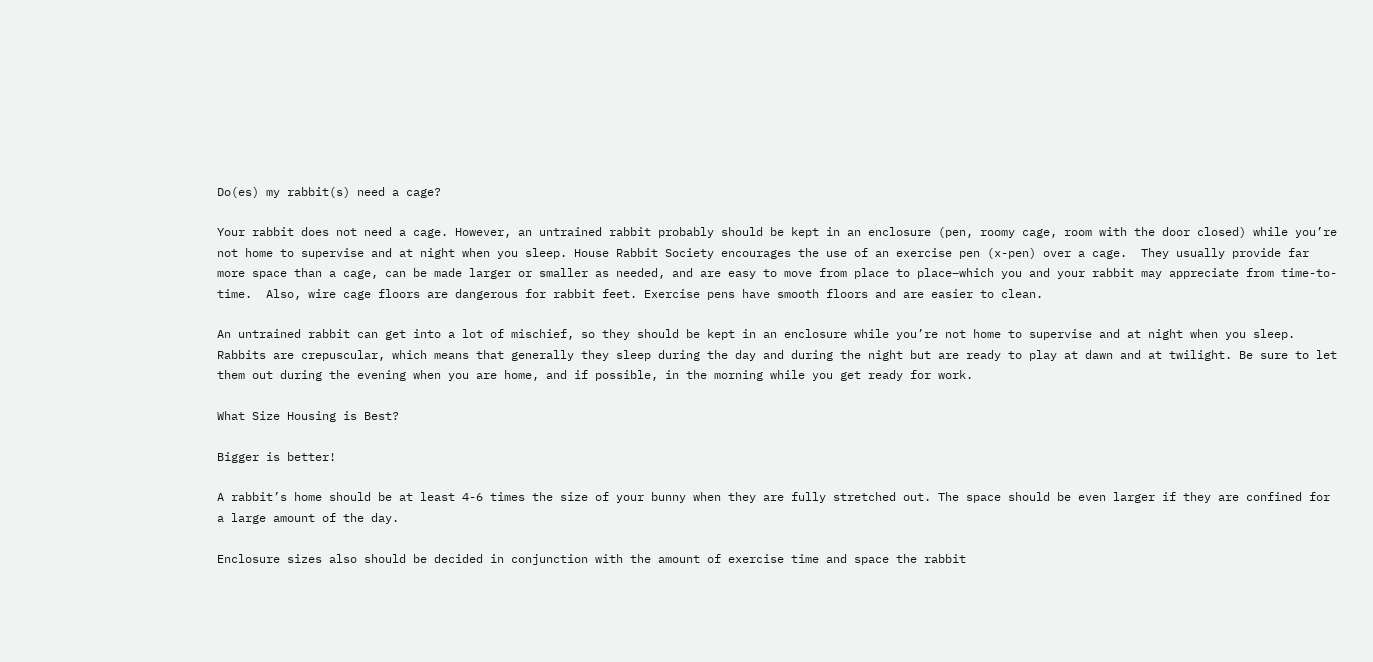Do(es) my rabbit(s) need a cage?

Your rabbit does not need a cage. However, an untrained rabbit probably should be kept in an enclosure (pen, roomy cage, room with the door closed) while you’re not home to supervise and at night when you sleep. House Rabbit Society encourages the use of an exercise pen (x-pen) over a cage.  They usually provide far more space than a cage, can be made larger or smaller as needed, and are easy to move from place to place–which you and your rabbit may appreciate from time-to-time.  Also, wire cage floors are dangerous for rabbit feet. Exercise pens have smooth floors and are easier to clean.

An untrained rabbit can get into a lot of mischief, so they should be kept in an enclosure while you’re not home to supervise and at night when you sleep. Rabbits are crepuscular, which means that generally they sleep during the day and during the night but are ready to play at dawn and at twilight. Be sure to let them out during the evening when you are home, and if possible, in the morning while you get ready for work.

What Size Housing is Best?

Bigger is better!

A rabbit’s home should be at least 4-6 times the size of your bunny when they are fully stretched out. The space should be even larger if they are confined for a large amount of the day.

Enclosure sizes also should be decided in conjunction with the amount of exercise time and space the rabbit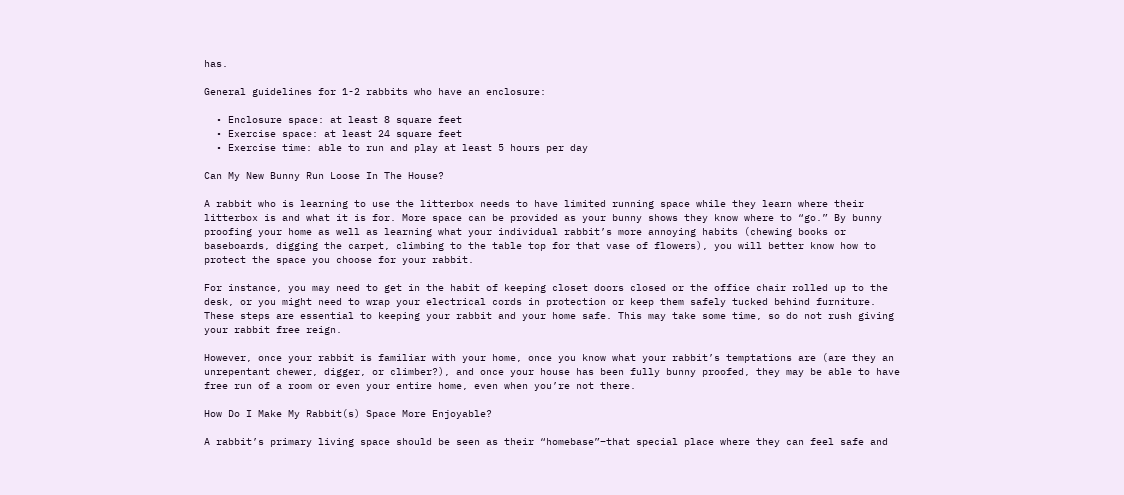has.

General guidelines for 1-2 rabbits who have an enclosure:

  • Enclosure space: at least 8 square feet
  • Exercise space: at least 24 square feet
  • Exercise time: able to run and play at least 5 hours per day

Can My New Bunny Run Loose In The House?

A rabbit who is learning to use the litterbox needs to have limited running space while they learn where their litterbox is and what it is for. More space can be provided as your bunny shows they know where to “go.” By bunny proofing your home as well as learning what your individual rabbit’s more annoying habits (chewing books or baseboards, digging the carpet, climbing to the table top for that vase of flowers), you will better know how to protect the space you choose for your rabbit.

For instance, you may need to get in the habit of keeping closet doors closed or the office chair rolled up to the desk, or you might need to wrap your electrical cords in protection or keep them safely tucked behind furniture. These steps are essential to keeping your rabbit and your home safe. This may take some time, so do not rush giving your rabbit free reign.

However, once your rabbit is familiar with your home, once you know what your rabbit’s temptations are (are they an unrepentant chewer, digger, or climber?), and once your house has been fully bunny proofed, they may be able to have free run of a room or even your entire home, even when you’re not there.

How Do I Make My Rabbit(s) Space More Enjoyable?

A rabbit’s primary living space should be seen as their “homebase”–that special place where they can feel safe and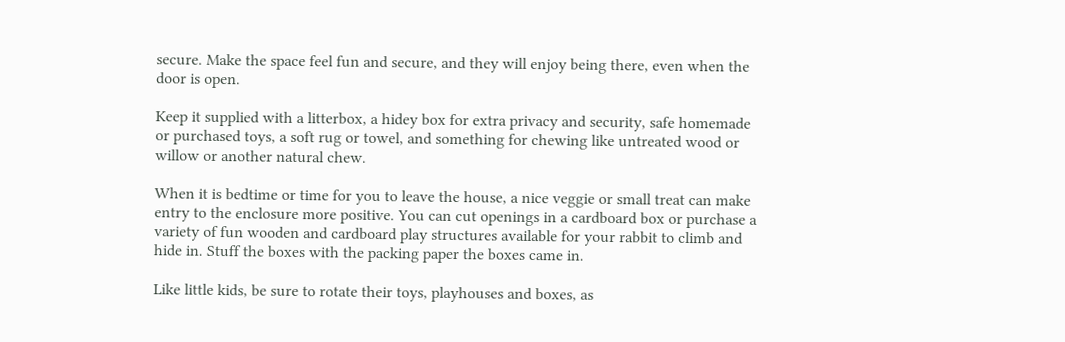secure. Make the space feel fun and secure, and they will enjoy being there, even when the door is open.

Keep it supplied with a litterbox, a hidey box for extra privacy and security, safe homemade or purchased toys, a soft rug or towel, and something for chewing like untreated wood or willow or another natural chew.

When it is bedtime or time for you to leave the house, a nice veggie or small treat can make entry to the enclosure more positive. You can cut openings in a cardboard box or purchase a variety of fun wooden and cardboard play structures available for your rabbit to climb and hide in. Stuff the boxes with the packing paper the boxes came in.

Like little kids, be sure to rotate their toys, playhouses and boxes, as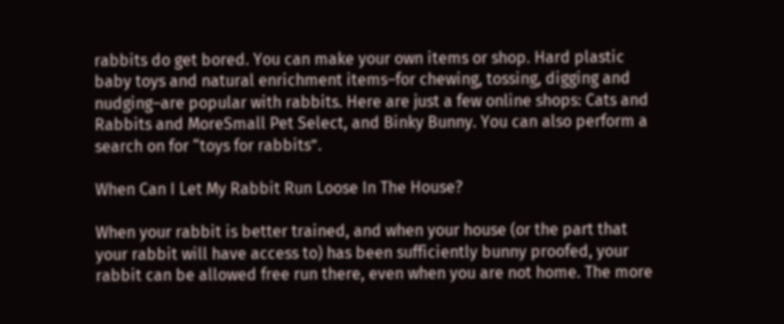rabbits do get bored. You can make your own items or shop. Hard plastic baby toys and natural enrichment items–for chewing, tossing, digging and nudging–are popular with rabbits. Here are just a few online shops: Cats and Rabbits and MoreSmall Pet Select, and Binky Bunny. You can also perform a search on for “toys for rabbits”.

When Can I Let My Rabbit Run Loose In The House?

When your rabbit is better trained, and when your house (or the part that your rabbit will have access to) has been sufficiently bunny proofed, your rabbit can be allowed free run there, even when you are not home. The more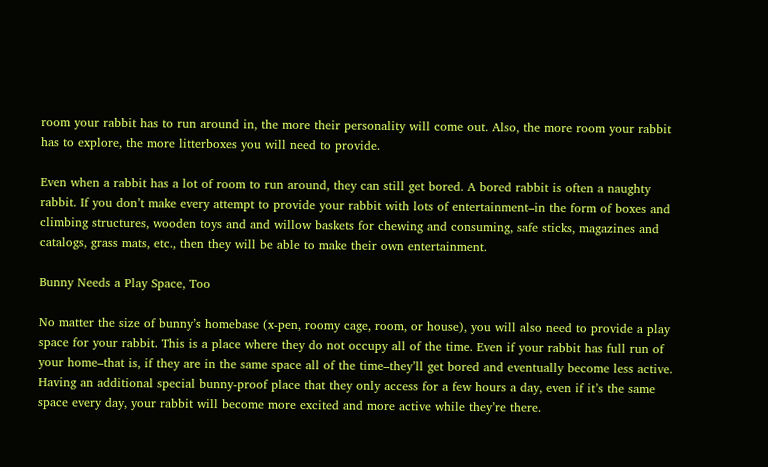room your rabbit has to run around in, the more their personality will come out. Also, the more room your rabbit has to explore, the more litterboxes you will need to provide.

Even when a rabbit has a lot of room to run around, they can still get bored. A bored rabbit is often a naughty rabbit. If you don’t make every attempt to provide your rabbit with lots of entertainment–in the form of boxes and climbing structures, wooden toys and and willow baskets for chewing and consuming, safe sticks, magazines and catalogs, grass mats, etc., then they will be able to make their own entertainment.

Bunny Needs a Play Space, Too

No matter the size of bunny’s homebase (x-pen, roomy cage, room, or house), you will also need to provide a play space for your rabbit. This is a place where they do not occupy all of the time. Even if your rabbit has full run of your home–that is, if they are in the same space all of the time–they’ll get bored and eventually become less active. Having an additional special bunny-proof place that they only access for a few hours a day, even if it’s the same space every day, your rabbit will become more excited and more active while they’re there.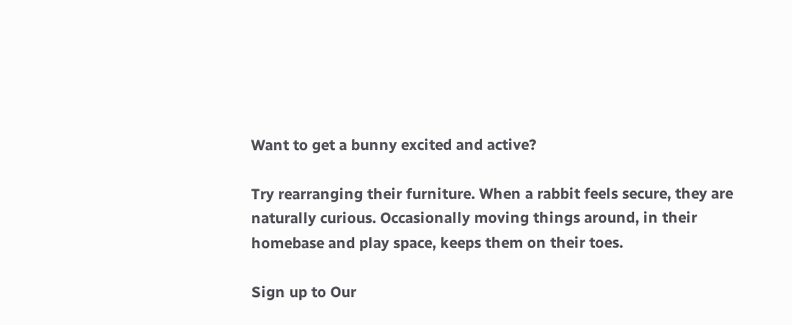Want to get a bunny excited and active?

Try rearranging their furniture. When a rabbit feels secure, they are naturally curious. Occasionally moving things around, in their homebase and play space, keeps them on their toes.

Sign up to Our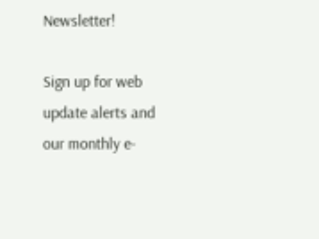Newsletter!

Sign up for web update alerts and our monthly e-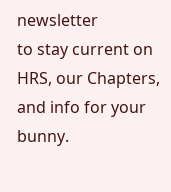newsletter
to stay current on HRS, our Chapters, and info for your bunny.